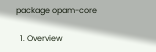package opam-core

  1. Overview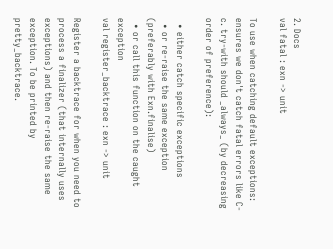2. Docs
val fatal : exn -> unit

To use when catching default exceptions: ensures we don't catch fatal errors like C-c. try-with should _always_ (by decreasing order of preference):

  • either catch specific exceptions
  • or re-raise the same exception (preferably with Exn.finalise)
  • or call this function on the caught exception
val register_backtrace : exn -> unit

Register a backtrace for when you need to process a finalizer (that internally uses exceptions) and then re-raise the same exception. To be printed by pretty_backtrace.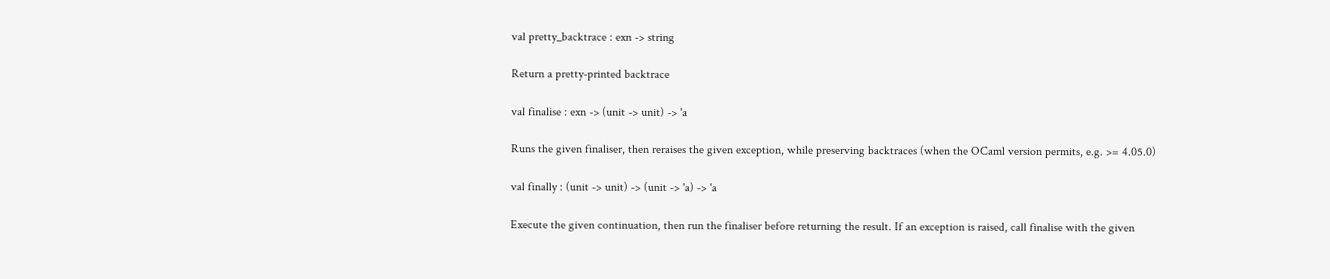val pretty_backtrace : exn -> string

Return a pretty-printed backtrace

val finalise : exn -> (unit -> unit) -> 'a

Runs the given finaliser, then reraises the given exception, while preserving backtraces (when the OCaml version permits, e.g. >= 4.05.0)

val finally : (unit -> unit) -> (unit -> 'a) -> 'a

Execute the given continuation, then run the finaliser before returning the result. If an exception is raised, call finalise with the given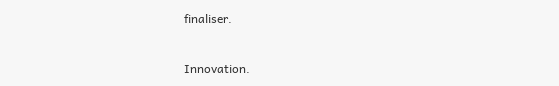finaliser.


Innovation.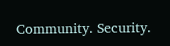Community. Security.